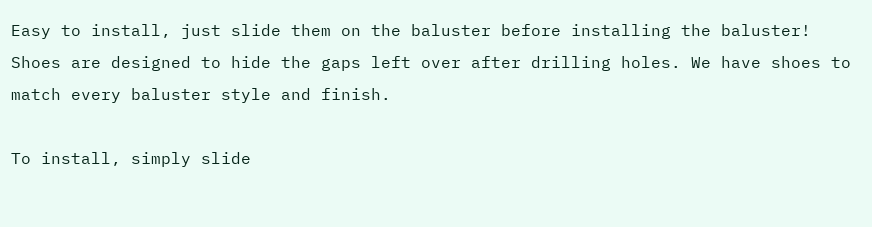Easy to install, just slide them on the baluster before installing the baluster! Shoes are designed to hide the gaps left over after drilling holes. We have shoes to match every baluster style and finish.

To install, simply slide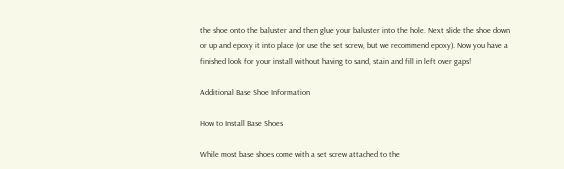the shoe onto the baluster and then glue your baluster into the hole. Next slide the shoe down or up and epoxy it into place (or use the set screw, but we recommend epoxy). Now you have a finished look for your install without having to sand, stain and fill in left over gaps!

Additional Base Shoe Information

How to Install Base Shoes

While most base shoes come with a set screw attached to the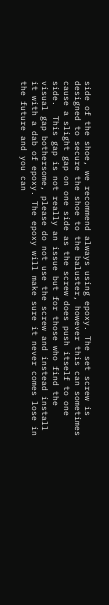side of the shoe, we recommend always using epoxy. The set screw is designed to secure the shoe to the baluster, however this can sometimes cause a slight gap on one side as the screw does push itself to one side.  This gap is not really an issue but for those who find the visual gap bothersome, please do not use the screw and instead install it with a dab of epoxy. The epoxy will make sure it never comes lose in the future and you can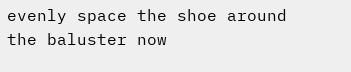evenly space the shoe around the baluster now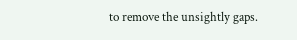to remove the unsightly gaps.